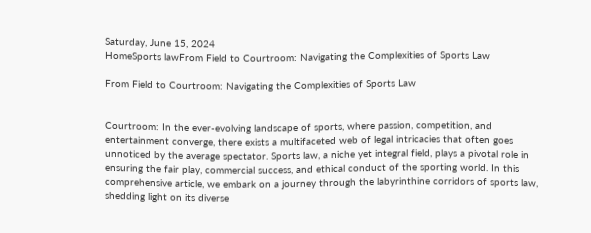Saturday, June 15, 2024
HomeSports lawFrom Field to Courtroom: Navigating the Complexities of Sports Law

From Field to Courtroom: Navigating the Complexities of Sports Law


Courtroom: In the ever-evolving landscape of sports, where passion, competition, and entertainment converge, there exists a multifaceted web of legal intricacies that often goes unnoticed by the average spectator. Sports law, a niche yet integral field, plays a pivotal role in ensuring the fair play, commercial success, and ethical conduct of the sporting world. In this comprehensive article, we embark on a journey through the labyrinthine corridors of sports law, shedding light on its diverse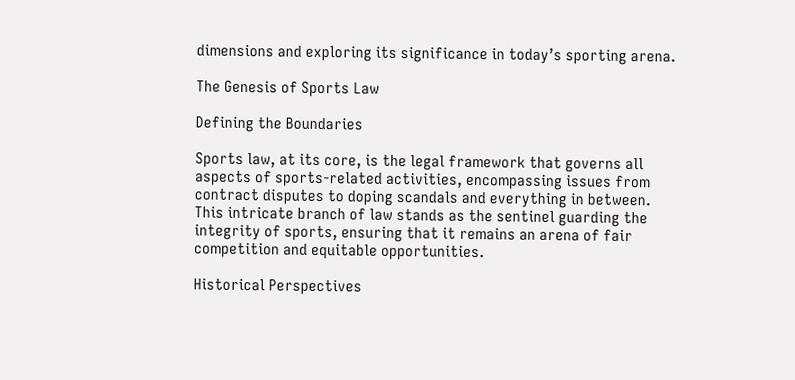dimensions and exploring its significance in today’s sporting arena.

The Genesis of Sports Law

Defining the Boundaries

Sports law, at its core, is the legal framework that governs all aspects of sports-related activities, encompassing issues from contract disputes to doping scandals and everything in between. This intricate branch of law stands as the sentinel guarding the integrity of sports, ensuring that it remains an arena of fair competition and equitable opportunities.

Historical Perspectives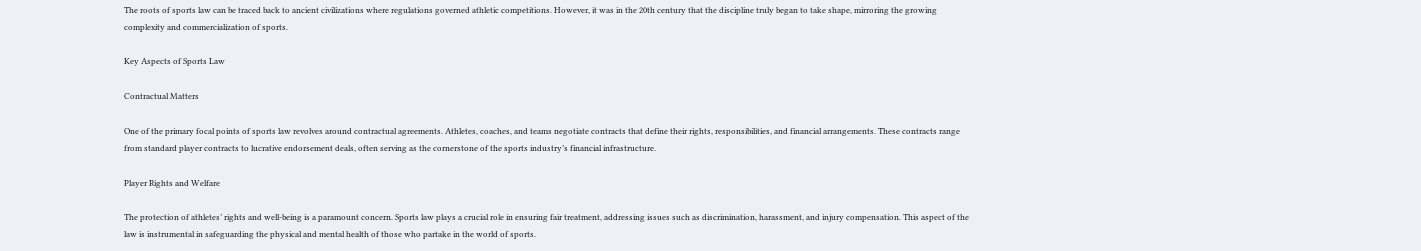The roots of sports law can be traced back to ancient civilizations where regulations governed athletic competitions. However, it was in the 20th century that the discipline truly began to take shape, mirroring the growing complexity and commercialization of sports.

Key Aspects of Sports Law

Contractual Matters

One of the primary focal points of sports law revolves around contractual agreements. Athletes, coaches, and teams negotiate contracts that define their rights, responsibilities, and financial arrangements. These contracts range from standard player contracts to lucrative endorsement deals, often serving as the cornerstone of the sports industry’s financial infrastructure.

Player Rights and Welfare

The protection of athletes’ rights and well-being is a paramount concern. Sports law plays a crucial role in ensuring fair treatment, addressing issues such as discrimination, harassment, and injury compensation. This aspect of the law is instrumental in safeguarding the physical and mental health of those who partake in the world of sports.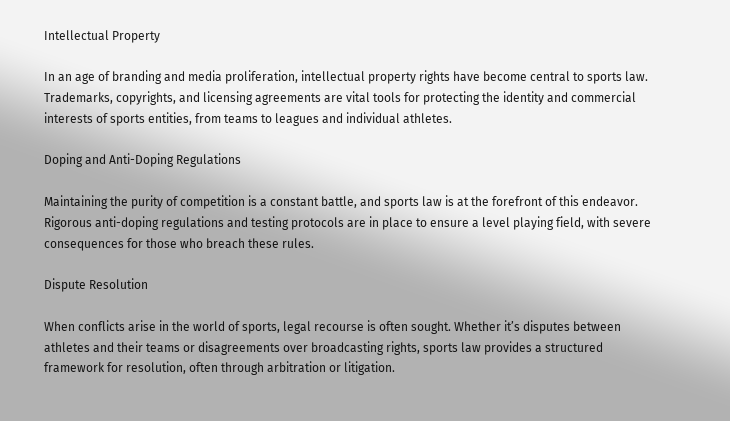Intellectual Property

In an age of branding and media proliferation, intellectual property rights have become central to sports law. Trademarks, copyrights, and licensing agreements are vital tools for protecting the identity and commercial interests of sports entities, from teams to leagues and individual athletes.

Doping and Anti-Doping Regulations

Maintaining the purity of competition is a constant battle, and sports law is at the forefront of this endeavor. Rigorous anti-doping regulations and testing protocols are in place to ensure a level playing field, with severe consequences for those who breach these rules.

Dispute Resolution

When conflicts arise in the world of sports, legal recourse is often sought. Whether it’s disputes between athletes and their teams or disagreements over broadcasting rights, sports law provides a structured framework for resolution, often through arbitration or litigation.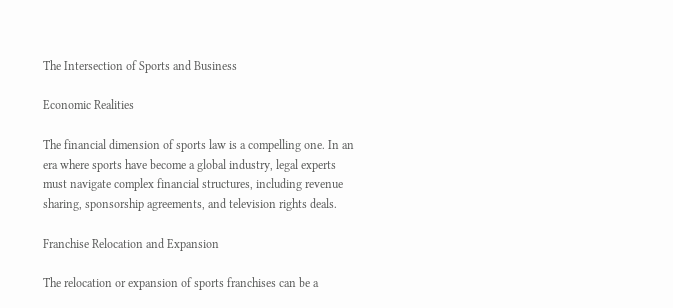The Intersection of Sports and Business

Economic Realities

The financial dimension of sports law is a compelling one. In an era where sports have become a global industry, legal experts must navigate complex financial structures, including revenue sharing, sponsorship agreements, and television rights deals.

Franchise Relocation and Expansion

The relocation or expansion of sports franchises can be a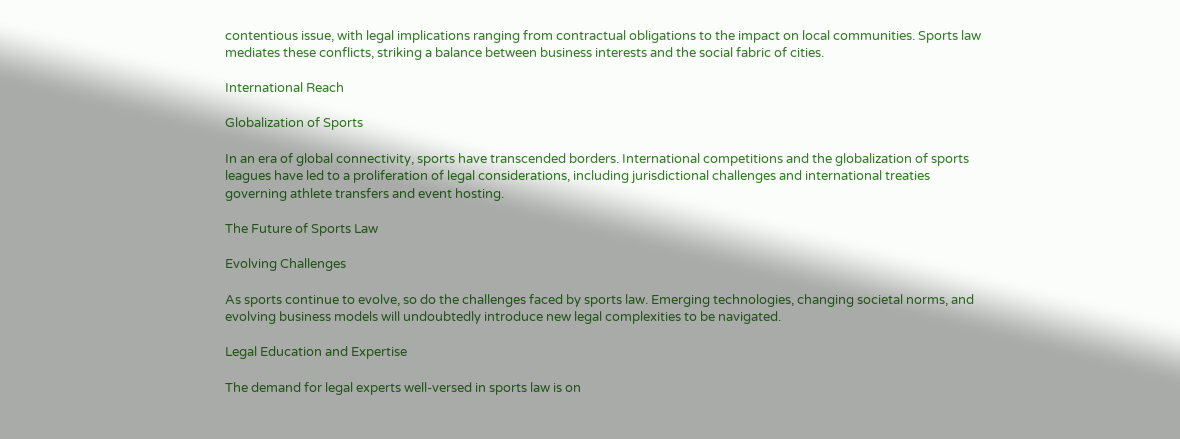contentious issue, with legal implications ranging from contractual obligations to the impact on local communities. Sports law mediates these conflicts, striking a balance between business interests and the social fabric of cities.

International Reach

Globalization of Sports

In an era of global connectivity, sports have transcended borders. International competitions and the globalization of sports leagues have led to a proliferation of legal considerations, including jurisdictional challenges and international treaties governing athlete transfers and event hosting.

The Future of Sports Law

Evolving Challenges

As sports continue to evolve, so do the challenges faced by sports law. Emerging technologies, changing societal norms, and evolving business models will undoubtedly introduce new legal complexities to be navigated.

Legal Education and Expertise

The demand for legal experts well-versed in sports law is on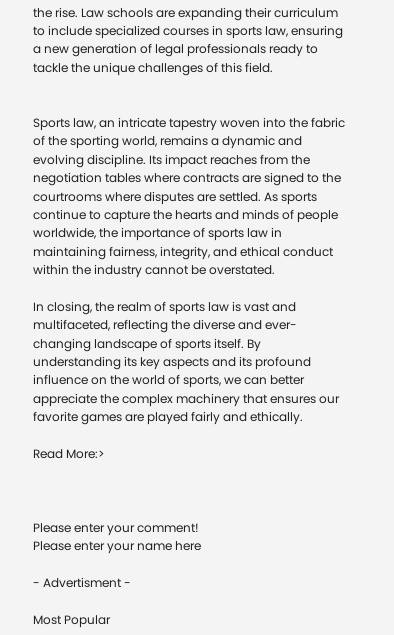the rise. Law schools are expanding their curriculum to include specialized courses in sports law, ensuring a new generation of legal professionals ready to tackle the unique challenges of this field.


Sports law, an intricate tapestry woven into the fabric of the sporting world, remains a dynamic and evolving discipline. Its impact reaches from the negotiation tables where contracts are signed to the courtrooms where disputes are settled. As sports continue to capture the hearts and minds of people worldwide, the importance of sports law in maintaining fairness, integrity, and ethical conduct within the industry cannot be overstated.

In closing, the realm of sports law is vast and multifaceted, reflecting the diverse and ever-changing landscape of sports itself. By understanding its key aspects and its profound influence on the world of sports, we can better appreciate the complex machinery that ensures our favorite games are played fairly and ethically.

Read More:>



Please enter your comment!
Please enter your name here

- Advertisment -

Most Popular